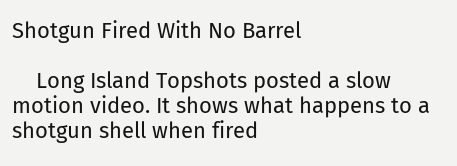Shotgun Fired With No Barrel

    Long Island Topshots posted a slow motion video. It shows what happens to a shotgun shell when fired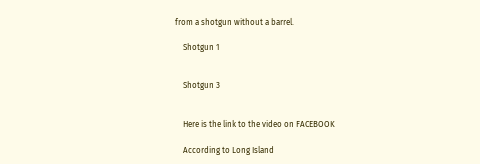from a shotgun without a barrel.

    Shotgun 1


    Shotgun 3


    Here is the link to the video on FACEBOOK

    According to Long Island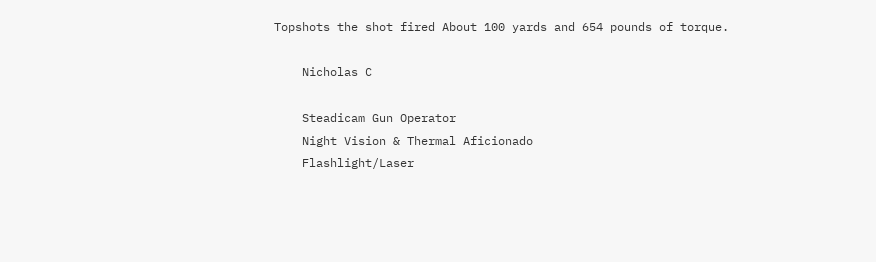Topshots the shot fired About 100 yards and 654 pounds of torque.

    Nicholas C

    Steadicam Gun Operator
    Night Vision & Thermal Aficionado
    Flashlight/Laser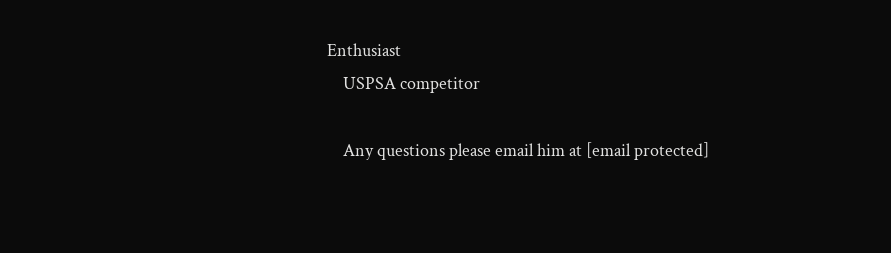Enthusiast
    USPSA competitor

    Any questions please email him at [email protected]